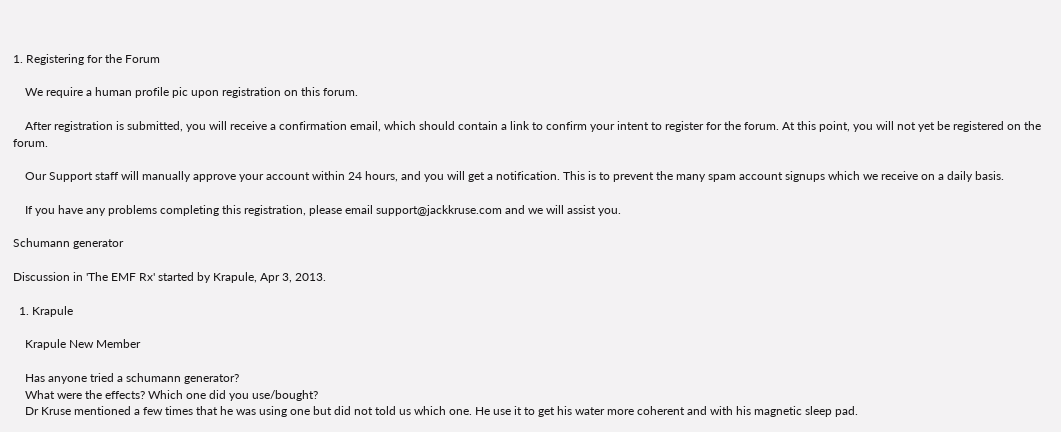1. Registering for the Forum

    We require a human profile pic upon registration on this forum.

    After registration is submitted, you will receive a confirmation email, which should contain a link to confirm your intent to register for the forum. At this point, you will not yet be registered on the forum.

    Our Support staff will manually approve your account within 24 hours, and you will get a notification. This is to prevent the many spam account signups which we receive on a daily basis.

    If you have any problems completing this registration, please email support@jackkruse.com and we will assist you.

Schumann generator

Discussion in 'The EMF Rx' started by Krapule, Apr 3, 2013.

  1. Krapule

    Krapule New Member

    Has anyone tried a schumann generator?
    What were the effects? Which one did you use/bought?
    Dr Kruse mentioned a few times that he was using one but did not told us which one. He use it to get his water more coherent and with his magnetic sleep pad.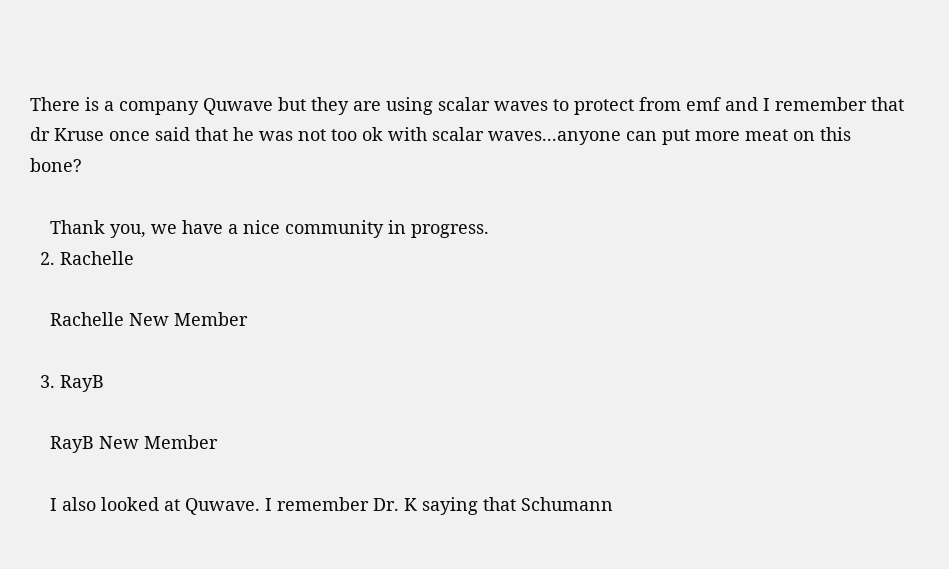There is a company Quwave but they are using scalar waves to protect from emf and I remember that dr Kruse once said that he was not too ok with scalar waves...anyone can put more meat on this bone?

    Thank you, we have a nice community in progress.
  2. Rachelle

    Rachelle New Member

  3. RayB

    RayB New Member

    I also looked at Quwave. I remember Dr. K saying that Schumann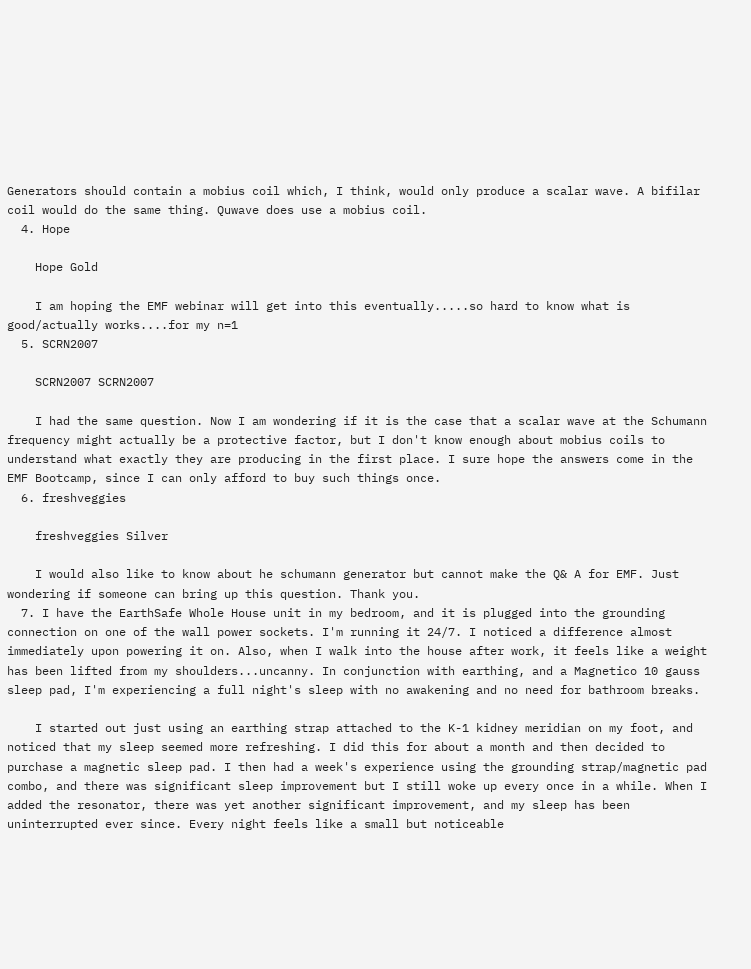Generators should contain a mobius coil which, I think, would only produce a scalar wave. A bifilar coil would do the same thing. Quwave does use a mobius coil.
  4. Hope

    Hope Gold

    I am hoping the EMF webinar will get into this eventually.....so hard to know what is good/actually works....for my n=1
  5. SCRN2007

    SCRN2007 SCRN2007

    I had the same question. Now I am wondering if it is the case that a scalar wave at the Schumann frequency might actually be a protective factor, but I don't know enough about mobius coils to understand what exactly they are producing in the first place. I sure hope the answers come in the EMF Bootcamp, since I can only afford to buy such things once.
  6. freshveggies

    freshveggies Silver

    I would also like to know about he schumann generator but cannot make the Q& A for EMF. Just wondering if someone can bring up this question. Thank you.
  7. I have the EarthSafe Whole House unit in my bedroom, and it is plugged into the grounding connection on one of the wall power sockets. I'm running it 24/7. I noticed a difference almost immediately upon powering it on. Also, when I walk into the house after work, it feels like a weight has been lifted from my shoulders...uncanny. In conjunction with earthing, and a Magnetico 10 gauss sleep pad, I'm experiencing a full night's sleep with no awakening and no need for bathroom breaks.

    I started out just using an earthing strap attached to the K-1 kidney meridian on my foot, and noticed that my sleep seemed more refreshing. I did this for about a month and then decided to purchase a magnetic sleep pad. I then had a week's experience using the grounding strap/magnetic pad combo, and there was significant sleep improvement but I still woke up every once in a while. When I added the resonator, there was yet another significant improvement, and my sleep has been uninterrupted ever since. Every night feels like a small but noticeable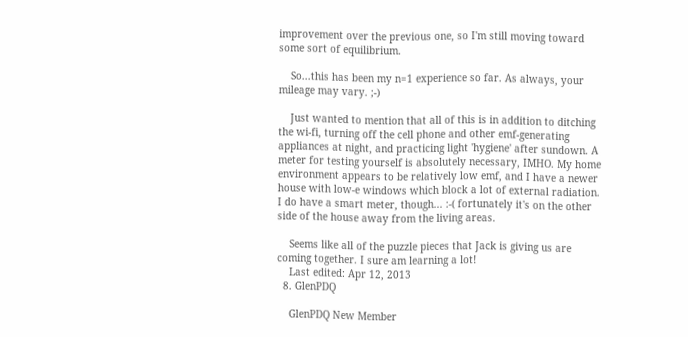improvement over the previous one, so I'm still moving toward some sort of equilibrium.

    So...this has been my n=1 experience so far. As always, your mileage may vary. ;-)

    Just wanted to mention that all of this is in addition to ditching the wi-fi, turning off the cell phone and other emf-generating appliances at night, and practicing light 'hygiene' after sundown. A meter for testing yourself is absolutely necessary, IMHO. My home environment appears to be relatively low emf, and I have a newer house with low-e windows which block a lot of external radiation. I do have a smart meter, though... :-( fortunately it's on the other side of the house away from the living areas.

    Seems like all of the puzzle pieces that Jack is giving us are coming together. I sure am learning a lot!
    Last edited: Apr 12, 2013
  8. GlenPDQ

    GlenPDQ New Member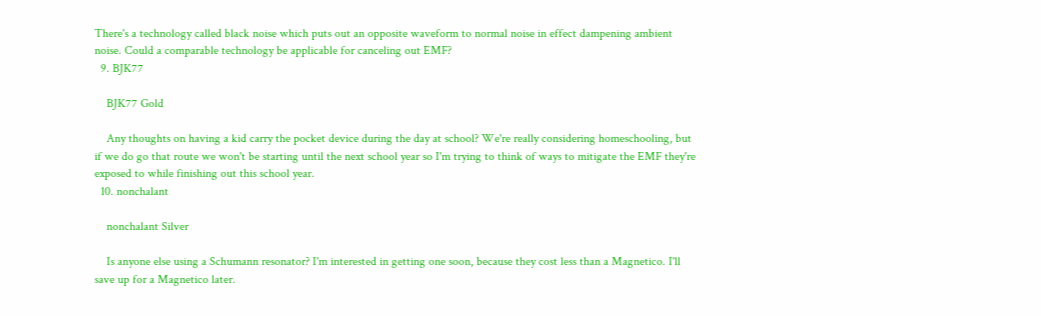There's a technology called black noise which puts out an opposite waveform to normal noise in effect dampening ambient noise. Could a comparable technology be applicable for canceling out EMF?
  9. BJK77

    BJK77 Gold

    Any thoughts on having a kid carry the pocket device during the day at school? We're really considering homeschooling, but if we do go that route we won't be starting until the next school year so I'm trying to think of ways to mitigate the EMF they're exposed to while finishing out this school year.
  10. nonchalant

    nonchalant Silver

    Is anyone else using a Schumann resonator? I'm interested in getting one soon, because they cost less than a Magnetico. I'll save up for a Magnetico later.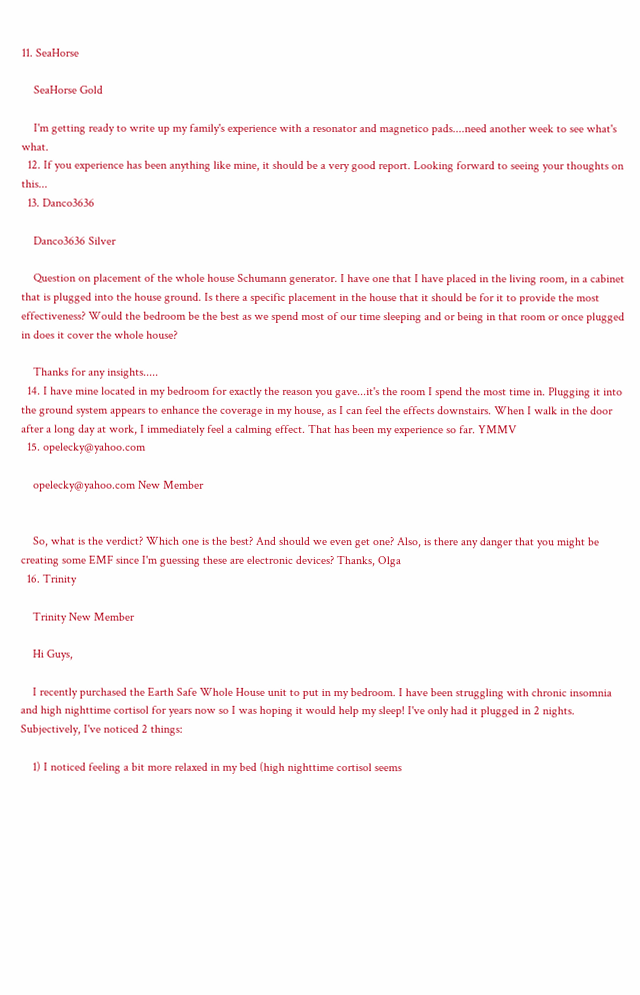11. SeaHorse

    SeaHorse Gold

    I'm getting ready to write up my family's experience with a resonator and magnetico pads....need another week to see what's what.
  12. If you experience has been anything like mine, it should be a very good report. Looking forward to seeing your thoughts on this...
  13. Danco3636

    Danco3636 Silver

    Question on placement of the whole house Schumann generator. I have one that I have placed in the living room, in a cabinet that is plugged into the house ground. Is there a specific placement in the house that it should be for it to provide the most effectiveness? Would the bedroom be the best as we spend most of our time sleeping and or being in that room or once plugged in does it cover the whole house?

    Thanks for any insights.....
  14. I have mine located in my bedroom for exactly the reason you gave...it's the room I spend the most time in. Plugging it into the ground system appears to enhance the coverage in my house, as I can feel the effects downstairs. When I walk in the door after a long day at work, I immediately feel a calming effect. That has been my experience so far. YMMV
  15. opelecky@yahoo.com

    opelecky@yahoo.com New Member


    So, what is the verdict? Which one is the best? And should we even get one? Also, is there any danger that you might be creating some EMF since I'm guessing these are electronic devices? Thanks, Olga
  16. Trinity

    Trinity New Member

    Hi Guys,

    I recently purchased the Earth Safe Whole House unit to put in my bedroom. I have been struggling with chronic insomnia and high nighttime cortisol for years now so I was hoping it would help my sleep! I've only had it plugged in 2 nights. Subjectively, I've noticed 2 things:

    1) I noticed feeling a bit more relaxed in my bed (high nighttime cortisol seems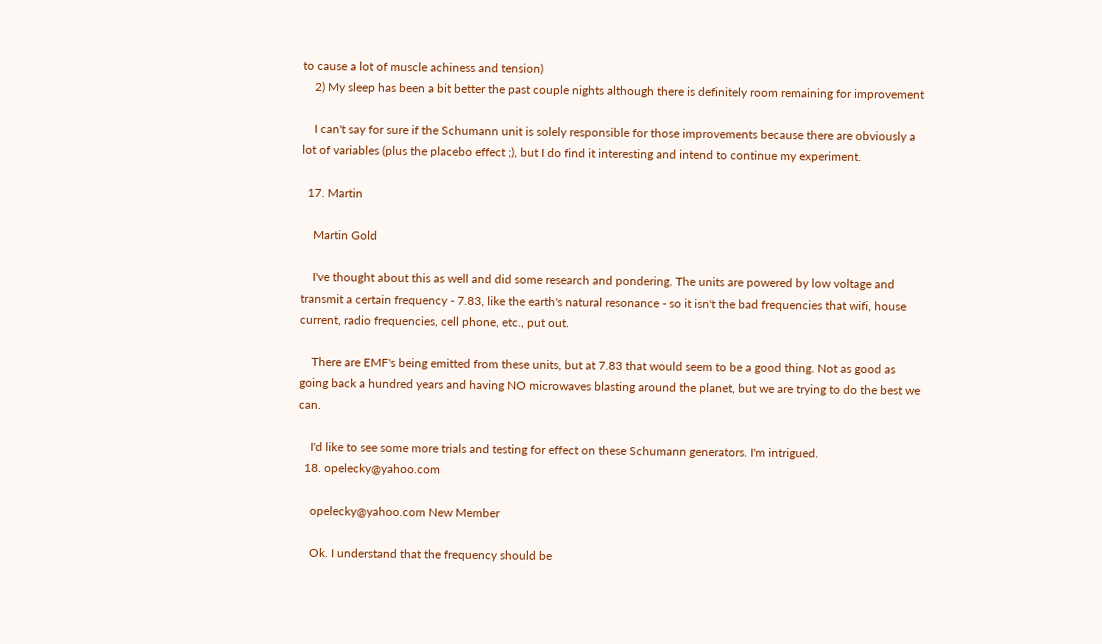to cause a lot of muscle achiness and tension)
    2) My sleep has been a bit better the past couple nights although there is definitely room remaining for improvement

    I can't say for sure if the Schumann unit is solely responsible for those improvements because there are obviously a lot of variables (plus the placebo effect ;), but I do find it interesting and intend to continue my experiment.

  17. Martin

    Martin Gold

    I've thought about this as well and did some research and pondering. The units are powered by low voltage and transmit a certain frequency - 7.83, like the earth's natural resonance - so it isn't the bad frequencies that wifi, house current, radio frequencies, cell phone, etc., put out.

    There are EMF's being emitted from these units, but at 7.83 that would seem to be a good thing. Not as good as going back a hundred years and having NO microwaves blasting around the planet, but we are trying to do the best we can.

    I'd like to see some more trials and testing for effect on these Schumann generators. I'm intrigued.
  18. opelecky@yahoo.com

    opelecky@yahoo.com New Member

    Ok. I understand that the frequency should be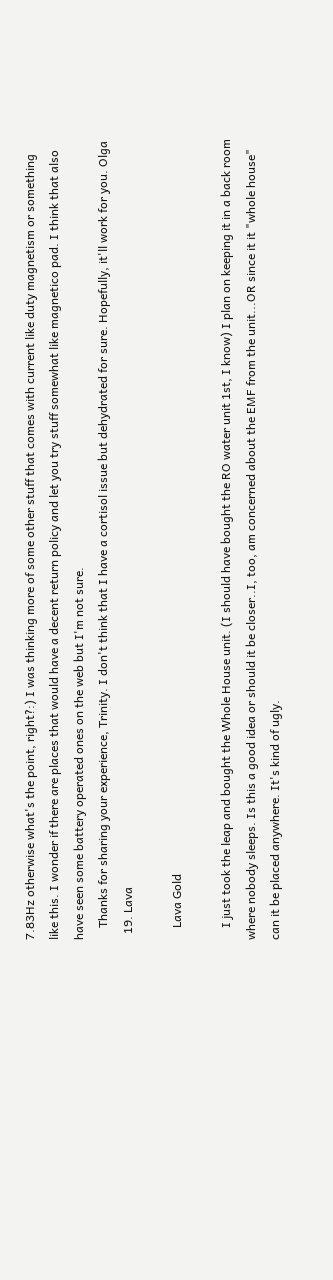7.83Hz otherwise what's the point, right?:) I was thinking more of some other stuff that comes with current like duty magnetism or something like this. I wonder if there are places that would have a decent return policy and let you try stuff somewhat like magnetico pad. I think that also have seen some battery operated ones on the web but I'm not sure.
    Thanks for sharing your experience, Trinity. I don't think that I have a cortisol issue but dehydrated for sure. Hopefully, it'll work for you. Olga
  19. Lava

    Lava Gold

    I just took the leap and bought the Whole House unit. (I should have bought the RO water unit 1st, I know) I plan on keeping it in a back room where nobody sleeps. Is this a good idea or should it be closer..I, too, am concerned about the EMF from the unit...OR since it it "whole house" can it be placed anywhere. It's kind of ugly.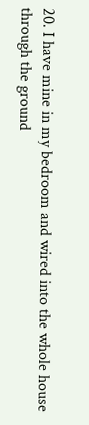20. I have mine in my bedroom and wired into the whole house through the ground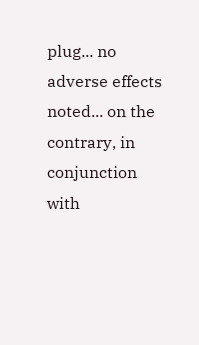plug... no adverse effects noted... on the contrary, in conjunction with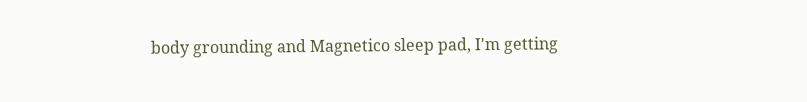body grounding and Magnetico sleep pad, I'm getting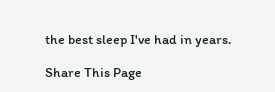the best sleep I've had in years.

Share This Page